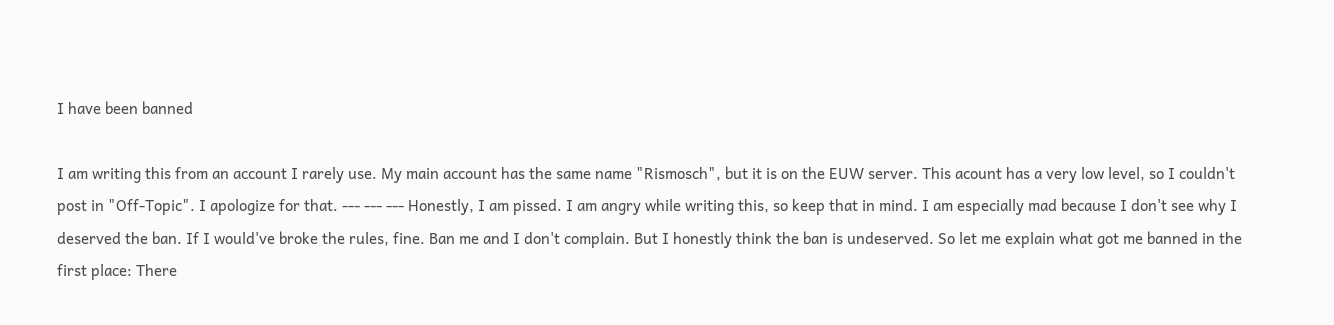I have been banned

I am writing this from an account I rarely use. My main account has the same name "Rismosch", but it is on the EUW server. This acount has a very low level, so I couldn't post in "Off-Topic". I apologize for that. --- --- --- Honestly, I am pissed. I am angry while writing this, so keep that in mind. I am especially mad because I don't see why I deserved the ban. If I would've broke the rules, fine. Ban me and I don't complain. But I honestly think the ban is undeserved. So let me explain what got me banned in the first place: There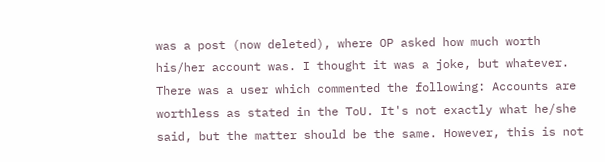was a post (now deleted), where OP asked how much worth his/her account was. I thought it was a joke, but whatever. There was a user which commented the following: Accounts are worthless as stated in the ToU. It's not exactly what he/she said, but the matter should be the same. However, this is not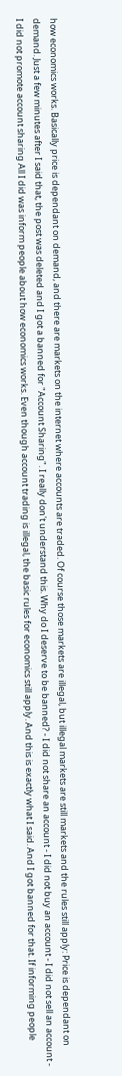how economics works. Basically price is dependant on demand, and there are markets on the internet where accounts are traded. Of course those markets are illegal, but illegal markets are still markets and the rules still apply: Price is dependant on demand. Just a few minutes after I said that, the post was deleted and I got a banned for "Account Sharing". I really don't understand this. Why do I deserve to be banned? - I did not share an account - I did not buy an account - I did not sell an account - I did not promote account sharing All I did was inform people about how economics works. Even though account trading is illegal, the basic rules for economics still apply. And this is exactly what I said. And I got banned for that. If informing people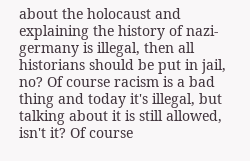about the holocaust and explaining the history of nazi-germany is illegal, then all historians should be put in jail, no? Of course racism is a bad thing and today it's illegal, but talking about it is still allowed, isn't it? Of course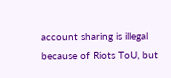account sharing is illegal because of Riots ToU, but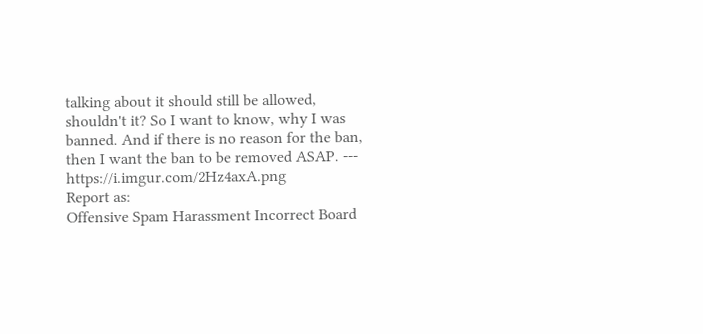talking about it should still be allowed, shouldn't it? So I want to know, why I was banned. And if there is no reason for the ban, then I want the ban to be removed ASAP. --- https://i.imgur.com/2Hz4axA.png
Report as:
Offensive Spam Harassment Incorrect Board